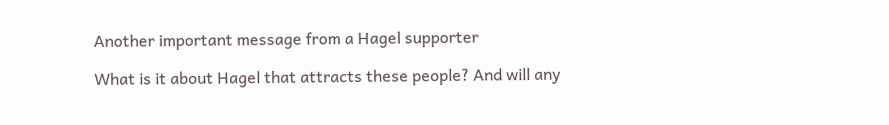Another important message from a Hagel supporter

What is it about Hagel that attracts these people? And will any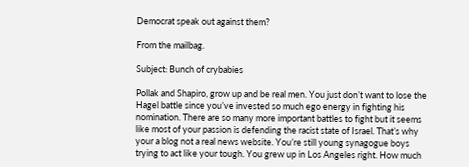Democrat speak out against them?

From the mailbag.

Subject: Bunch of crybabies

Pollak and Shapiro, grow up and be real men. You just don’t want to lose the Hagel battle since you’ve invested so much ego energy in fighting his nomination. There are so many more important battles to fight but it seems like most of your passion is defending the racist state of Israel. That’s why your a blog not a real news website. You’re still young synagogue boys trying to act like your tough. You grew up in Los Angeles right. How much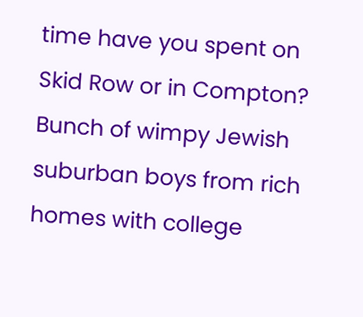time have you spent on Skid Row or in Compton? Bunch of wimpy Jewish suburban boys from rich homes with college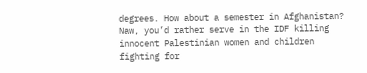degrees. How about a semester in Afghanistan? Naw, you’d rather serve in the IDF killing innocent Palestinian women and children fighting for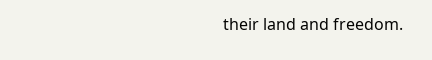their land and freedom.